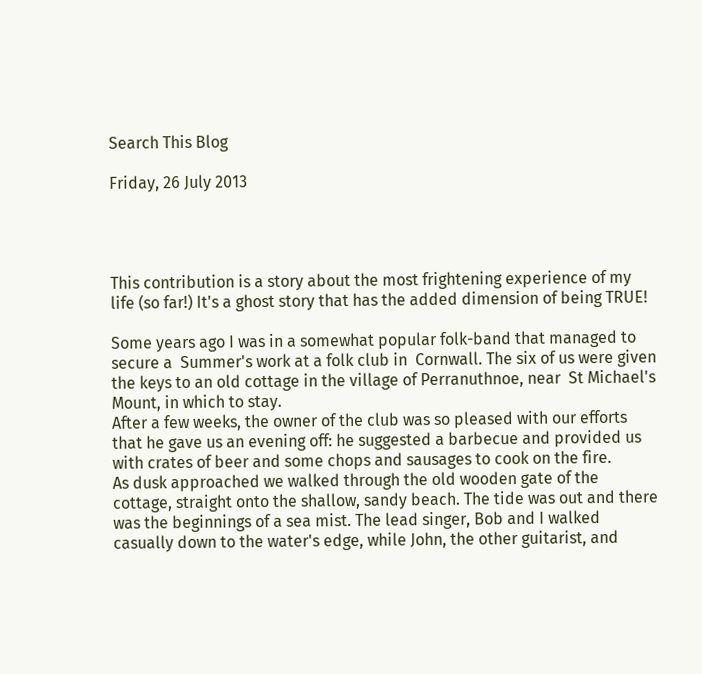Search This Blog

Friday, 26 July 2013




This contribution is a story about the most frightening experience of my life (so far!) It's a ghost story that has the added dimension of being TRUE!

Some years ago I was in a somewhat popular folk-band that managed to secure a  Summer's work at a folk club in  Cornwall. The six of us were given the keys to an old cottage in the village of Perranuthnoe, near  St Michael's Mount, in which to stay.
After a few weeks, the owner of the club was so pleased with our efforts that he gave us an evening off: he suggested a barbecue and provided us with crates of beer and some chops and sausages to cook on the fire.
As dusk approached we walked through the old wooden gate of the cottage, straight onto the shallow, sandy beach. The tide was out and there was the beginnings of a sea mist. The lead singer, Bob and I walked casually down to the water's edge, while John, the other guitarist, and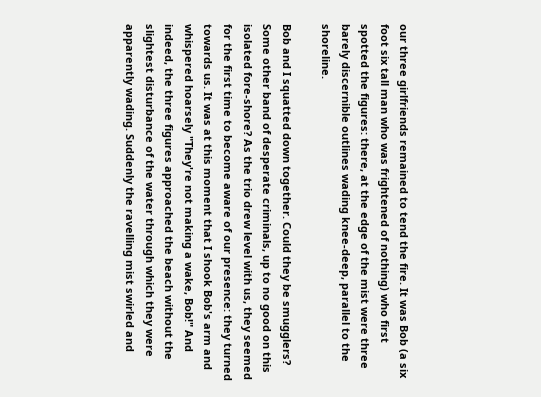our three girlfriends remained to tend the fire. It was Bob (a six foot six tall man who was frightened of nothing) who first spotted the figures: there, at the edge of the mist were three barely discernible outlines wading knee-deep, parallel to the shoreline.

Bob and I squatted down together. Could they be smugglers? Some other band of desperate criminals, up to no good on this isolated fore-shore? As the trio drew level with us, they seemed for the first time to become aware of our presence: they turned towards us. It was at this moment that I shook Bob's arm and whispered hoarsely "They're not making a wake, Bob!" And indeed, the three figures approached the beach without the slightest disturbance of the water through which they were apparently wading. Suddenly the ravelling mist swirled and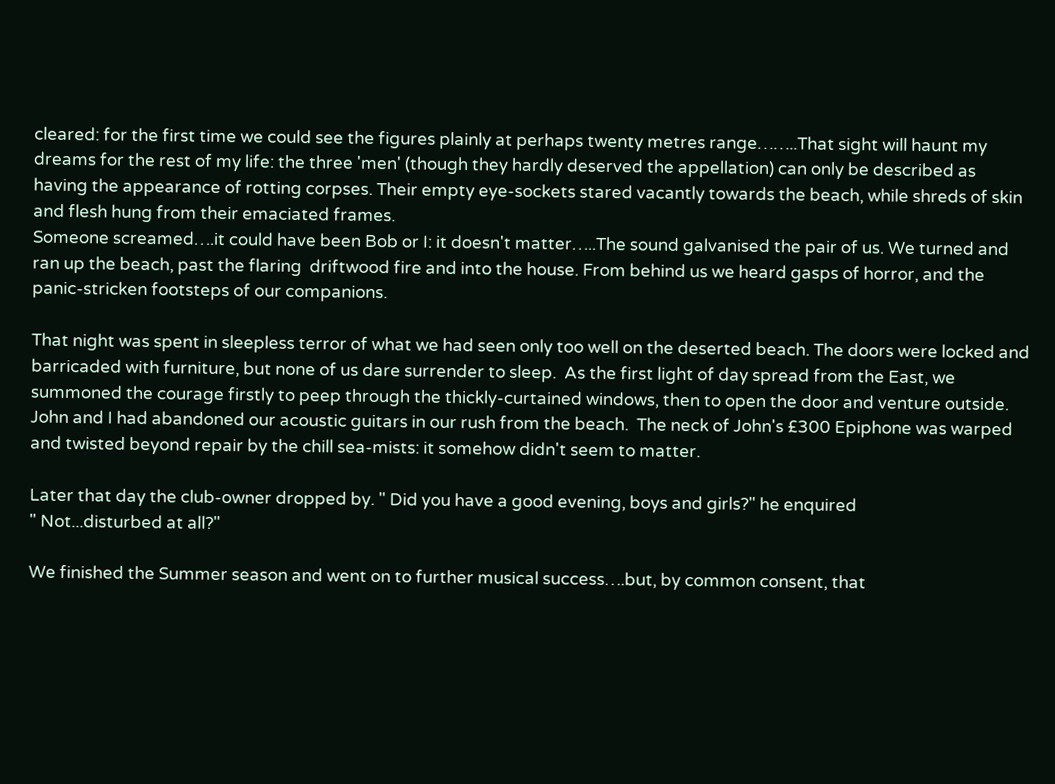cleared: for the first time we could see the figures plainly at perhaps twenty metres range……..That sight will haunt my dreams for the rest of my life: the three 'men' (though they hardly deserved the appellation) can only be described as having the appearance of rotting corpses. Their empty eye-sockets stared vacantly towards the beach, while shreds of skin and flesh hung from their emaciated frames.
Someone screamed….it could have been Bob or I: it doesn't matter…..The sound galvanised the pair of us. We turned and ran up the beach, past the flaring  driftwood fire and into the house. From behind us we heard gasps of horror, and the panic-stricken footsteps of our companions.

That night was spent in sleepless terror of what we had seen only too well on the deserted beach. The doors were locked and barricaded with furniture, but none of us dare surrender to sleep.  As the first light of day spread from the East, we summoned the courage firstly to peep through the thickly-curtained windows, then to open the door and venture outside. John and I had abandoned our acoustic guitars in our rush from the beach.  The neck of John's £300 Epiphone was warped and twisted beyond repair by the chill sea-mists: it somehow didn't seem to matter.

Later that day the club-owner dropped by. " Did you have a good evening, boys and girls?" he enquired
" Not...disturbed at all?"

We finished the Summer season and went on to further musical success….but, by common consent, that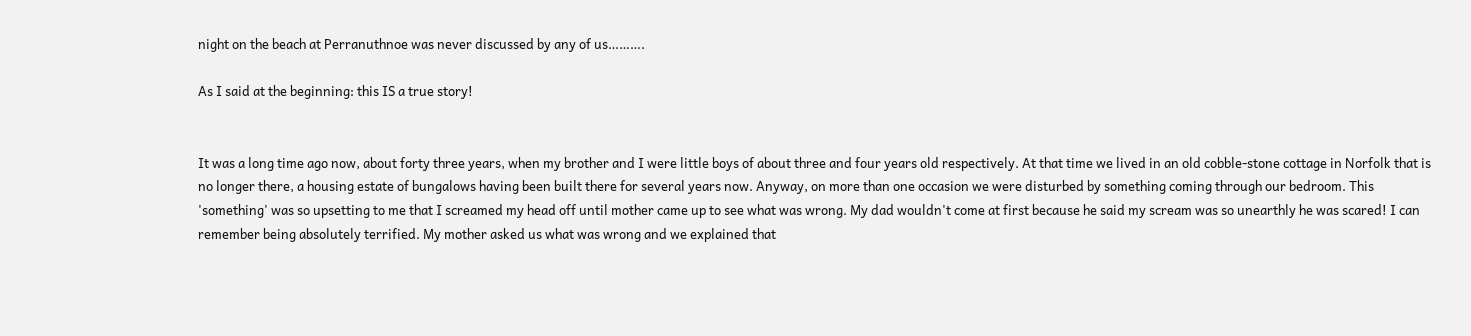night on the beach at Perranuthnoe was never discussed by any of us……….

As I said at the beginning: this IS a true story!


It was a long time ago now, about forty three years, when my brother and I were little boys of about three and four years old respectively. At that time we lived in an old cobble-stone cottage in Norfolk that is no longer there, a housing estate of bungalows having been built there for several years now. Anyway, on more than one occasion we were disturbed by something coming through our bedroom. This 'something' was so upsetting to me that I screamed my head off until mother came up to see what was wrong. My dad wouldn't come at first because he said my scream was so unearthly he was scared! I can remember being absolutely terrified. My mother asked us what was wrong and we explained that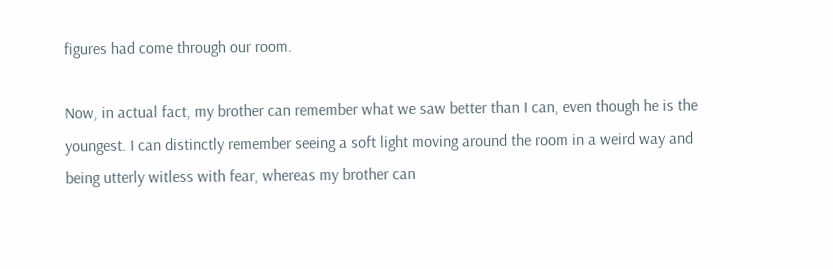figures had come through our room.

Now, in actual fact, my brother can remember what we saw better than I can, even though he is the youngest. I can distinctly remember seeing a soft light moving around the room in a weird way and being utterly witless with fear, whereas my brother can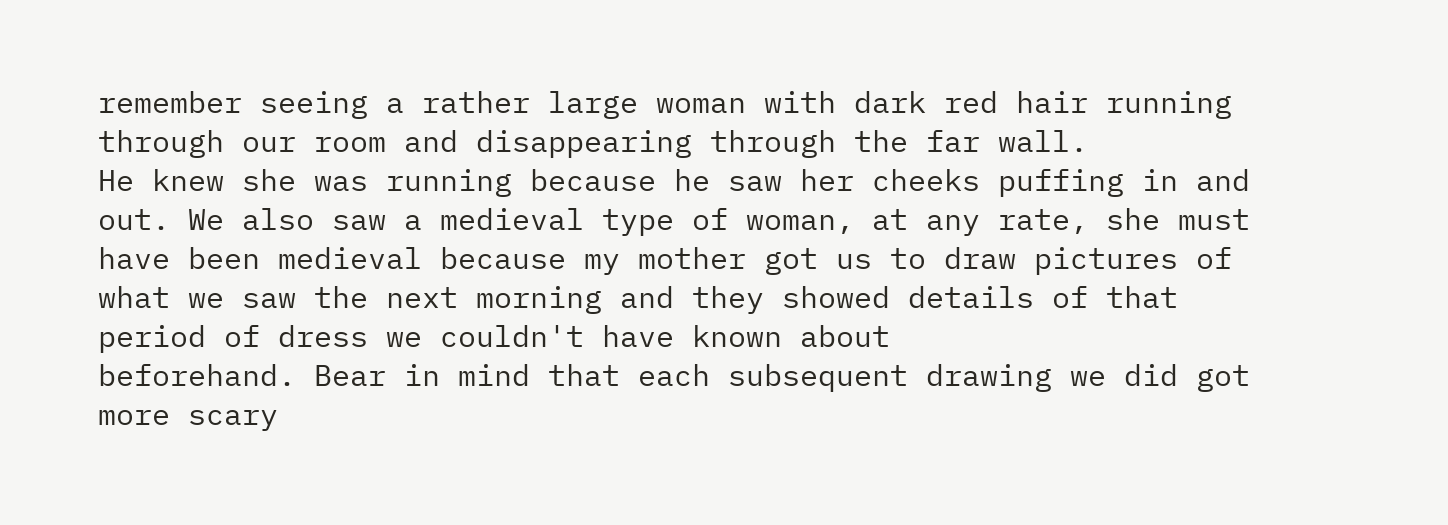remember seeing a rather large woman with dark red hair running through our room and disappearing through the far wall.
He knew she was running because he saw her cheeks puffing in and out. We also saw a medieval type of woman, at any rate, she must have been medieval because my mother got us to draw pictures of what we saw the next morning and they showed details of that period of dress we couldn't have known about
beforehand. Bear in mind that each subsequent drawing we did got more scary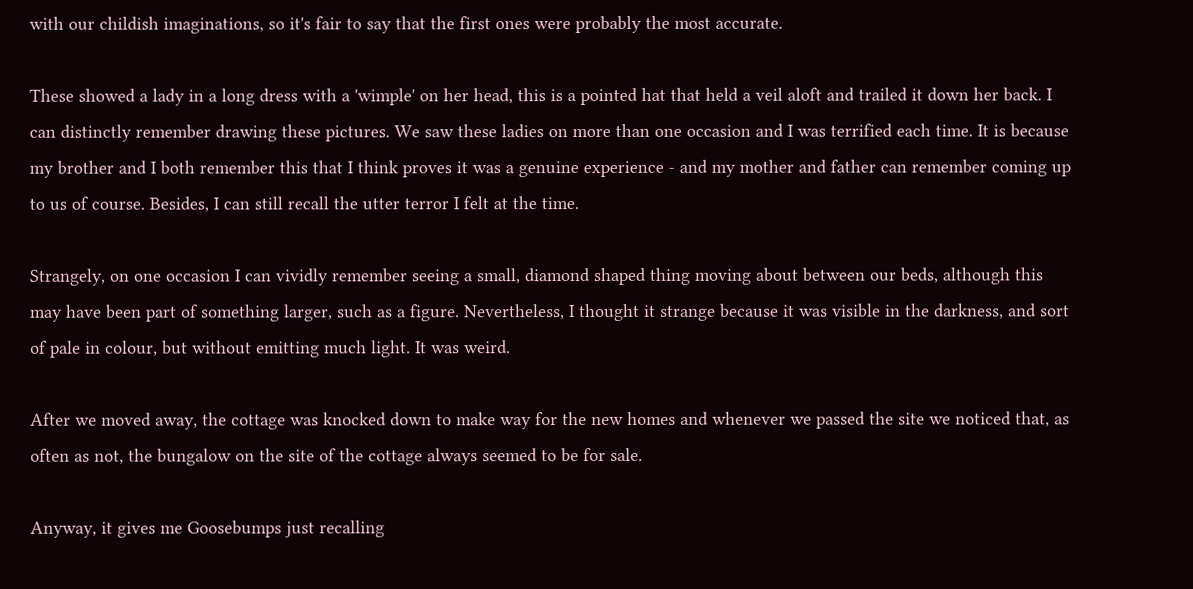with our childish imaginations, so it's fair to say that the first ones were probably the most accurate.

These showed a lady in a long dress with a 'wimple' on her head, this is a pointed hat that held a veil aloft and trailed it down her back. I can distinctly remember drawing these pictures. We saw these ladies on more than one occasion and I was terrified each time. It is because my brother and I both remember this that I think proves it was a genuine experience - and my mother and father can remember coming up to us of course. Besides, I can still recall the utter terror I felt at the time.

Strangely, on one occasion I can vividly remember seeing a small, diamond shaped thing moving about between our beds, although this may have been part of something larger, such as a figure. Nevertheless, I thought it strange because it was visible in the darkness, and sort of pale in colour, but without emitting much light. It was weird.

After we moved away, the cottage was knocked down to make way for the new homes and whenever we passed the site we noticed that, as often as not, the bungalow on the site of the cottage always seemed to be for sale.

Anyway, it gives me Goosebumps just recalling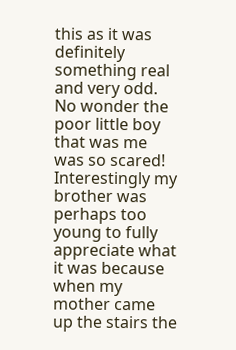this as it was definitely something real and very odd. No wonder the poor little boy that was me was so scared! Interestingly my brother was perhaps too young to fully appreciate what it was because when my mother came up the stairs the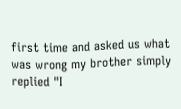first time and asked us what was wrong my brother simply replied "I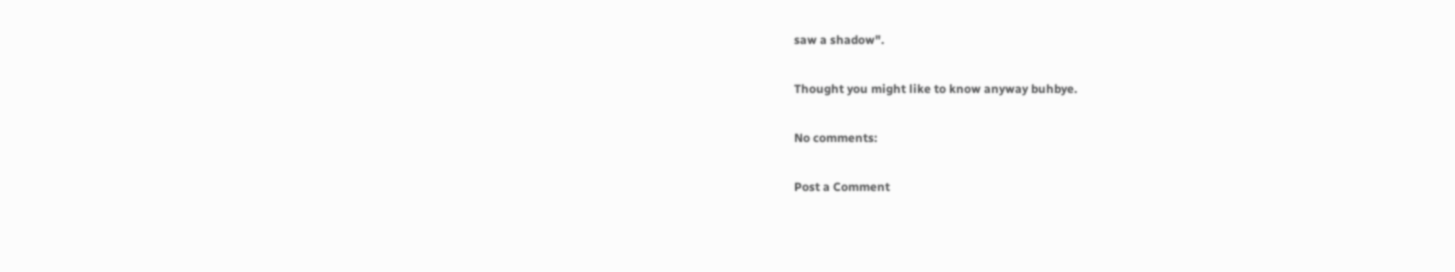saw a shadow".

Thought you might like to know anyway buhbye.

No comments:

Post a Comment